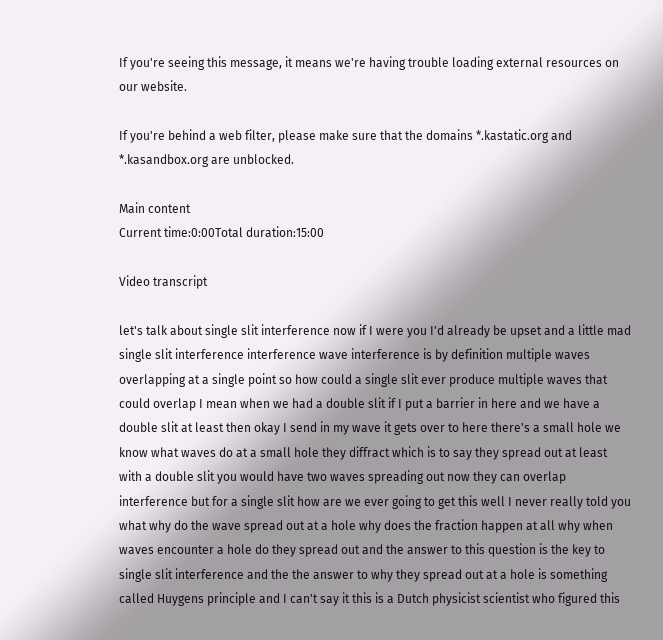If you're seeing this message, it means we're having trouble loading external resources on our website.

If you're behind a web filter, please make sure that the domains *.kastatic.org and *.kasandbox.org are unblocked.

Main content
Current time:0:00Total duration:15:00

Video transcript

let's talk about single slit interference now if I were you I'd already be upset and a little mad single slit interference interference wave interference is by definition multiple waves overlapping at a single point so how could a single slit ever produce multiple waves that could overlap I mean when we had a double slit if I put a barrier in here and we have a double slit at least then okay I send in my wave it gets over to here there's a small hole we know what waves do at a small hole they diffract which is to say they spread out at least with a double slit you would have two waves spreading out now they can overlap interference but for a single slit how are we ever going to get this well I never really told you what why do the wave spread out at a hole why does the fraction happen at all why when waves encounter a hole do they spread out and the answer to this question is the key to single slit interference and the the answer to why they spread out at a hole is something called Huygens principle and I can't say it this is a Dutch physicist scientist who figured this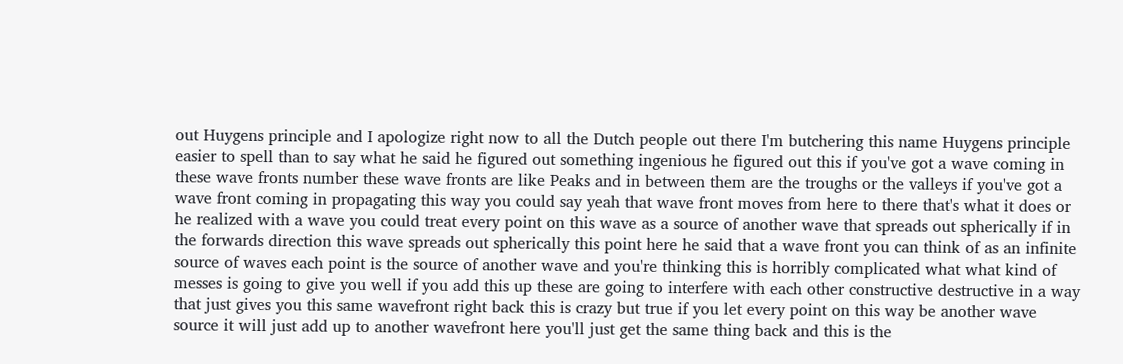out Huygens principle and I apologize right now to all the Dutch people out there I'm butchering this name Huygens principle easier to spell than to say what he said he figured out something ingenious he figured out this if you've got a wave coming in these wave fronts number these wave fronts are like Peaks and in between them are the troughs or the valleys if you've got a wave front coming in propagating this way you could say yeah that wave front moves from here to there that's what it does or he realized with a wave you could treat every point on this wave as a source of another wave that spreads out spherically if in the forwards direction this wave spreads out spherically this point here he said that a wave front you can think of as an infinite source of waves each point is the source of another wave and you're thinking this is horribly complicated what what kind of messes is going to give you well if you add this up these are going to interfere with each other constructive destructive in a way that just gives you this same wavefront right back this is crazy but true if you let every point on this way be another wave source it will just add up to another wavefront here you'll just get the same thing back and this is the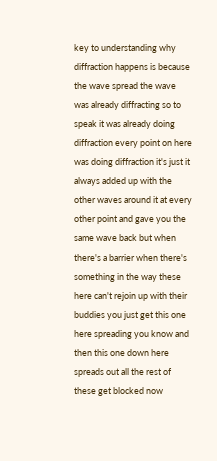key to understanding why diffraction happens is because the wave spread the wave was already diffracting so to speak it was already doing diffraction every point on here was doing diffraction it's just it always added up with the other waves around it at every other point and gave you the same wave back but when there's a barrier when there's something in the way these here can't rejoin up with their buddies you just get this one here spreading you know and then this one down here spreads out all the rest of these get blocked now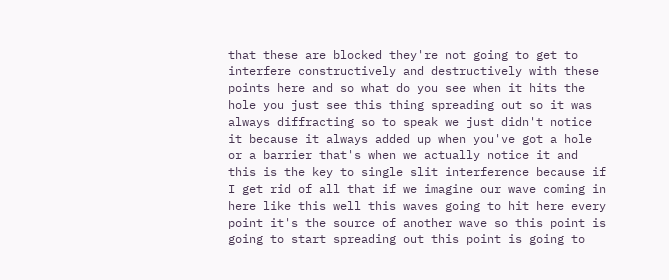that these are blocked they're not going to get to interfere constructively and destructively with these points here and so what do you see when it hits the hole you just see this thing spreading out so it was always diffracting so to speak we just didn't notice it because it always added up when you've got a hole or a barrier that's when we actually notice it and this is the key to single slit interference because if I get rid of all that if we imagine our wave coming in here like this well this waves going to hit here every point it's the source of another wave so this point is going to start spreading out this point is going to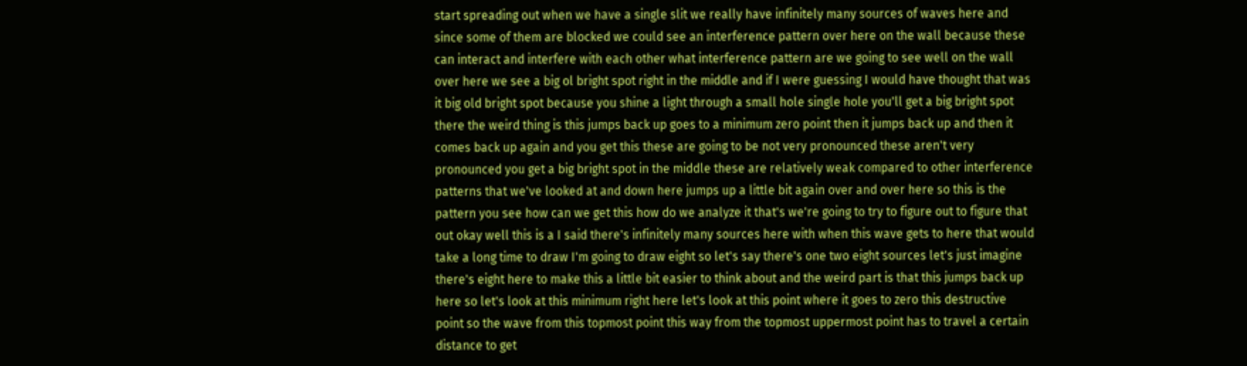start spreading out when we have a single slit we really have infinitely many sources of waves here and since some of them are blocked we could see an interference pattern over here on the wall because these can interact and interfere with each other what interference pattern are we going to see well on the wall over here we see a big ol bright spot right in the middle and if I were guessing I would have thought that was it big old bright spot because you shine a light through a small hole single hole you'll get a big bright spot there the weird thing is this jumps back up goes to a minimum zero point then it jumps back up and then it comes back up again and you get this these are going to be not very pronounced these aren't very pronounced you get a big bright spot in the middle these are relatively weak compared to other interference patterns that we've looked at and down here jumps up a little bit again over and over here so this is the pattern you see how can we get this how do we analyze it that's we're going to try to figure out to figure that out okay well this is a I said there's infinitely many sources here with when this wave gets to here that would take a long time to draw I'm going to draw eight so let's say there's one two eight sources let's just imagine there's eight here to make this a little bit easier to think about and the weird part is that this jumps back up here so let's look at this minimum right here let's look at this point where it goes to zero this destructive point so the wave from this topmost point this way from the topmost uppermost point has to travel a certain distance to get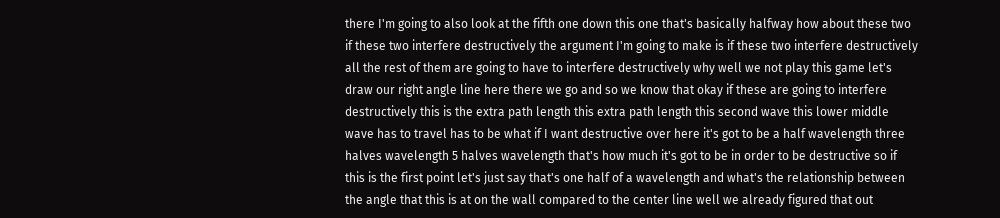there I'm going to also look at the fifth one down this one that's basically halfway how about these two if these two interfere destructively the argument I'm going to make is if these two interfere destructively all the rest of them are going to have to interfere destructively why well we not play this game let's draw our right angle line here there we go and so we know that okay if these are going to interfere destructively this is the extra path length this extra path length this second wave this lower middle wave has to travel has to be what if I want destructive over here it's got to be a half wavelength three halves wavelength 5 halves wavelength that's how much it's got to be in order to be destructive so if this is the first point let's just say that's one half of a wavelength and what's the relationship between the angle that this is at on the wall compared to the center line well we already figured that out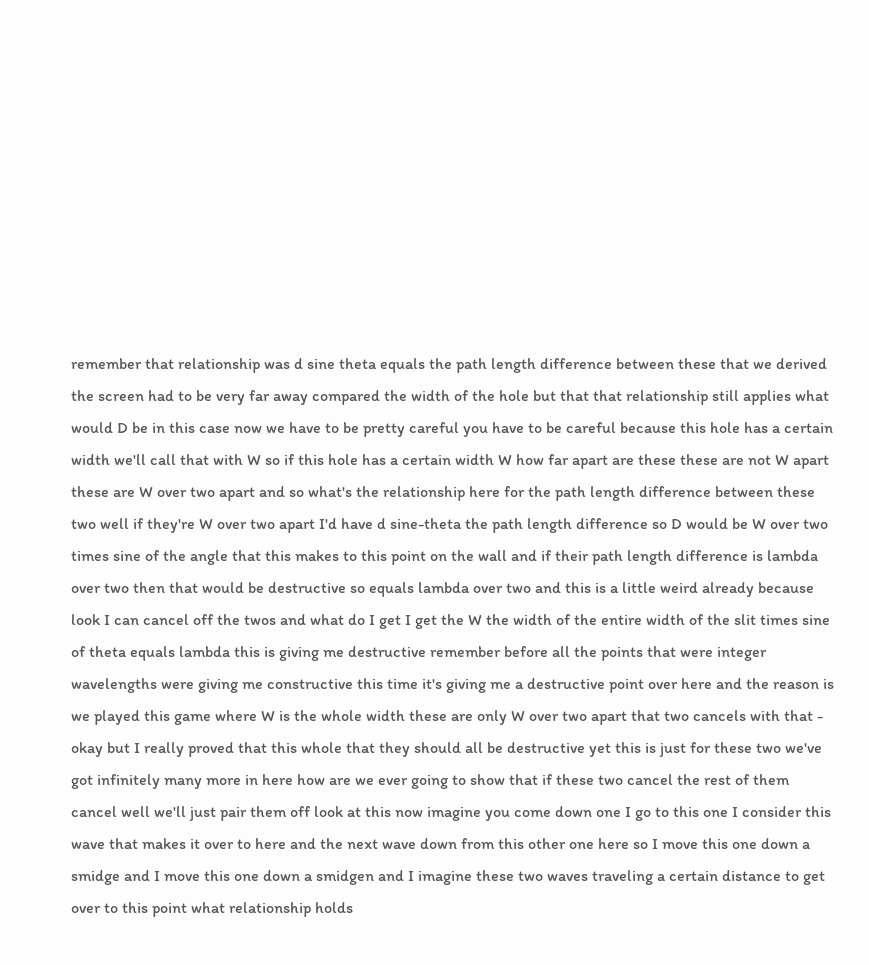remember that relationship was d sine theta equals the path length difference between these that we derived the screen had to be very far away compared the width of the hole but that that relationship still applies what would D be in this case now we have to be pretty careful you have to be careful because this hole has a certain width we'll call that with W so if this hole has a certain width W how far apart are these these are not W apart these are W over two apart and so what's the relationship here for the path length difference between these two well if they're W over two apart I'd have d sine-theta the path length difference so D would be W over two times sine of the angle that this makes to this point on the wall and if their path length difference is lambda over two then that would be destructive so equals lambda over two and this is a little weird already because look I can cancel off the twos and what do I get I get the W the width of the entire width of the slit times sine of theta equals lambda this is giving me destructive remember before all the points that were integer wavelengths were giving me constructive this time it's giving me a destructive point over here and the reason is we played this game where W is the whole width these are only W over two apart that two cancels with that - okay but I really proved that this whole that they should all be destructive yet this is just for these two we've got infinitely many more in here how are we ever going to show that if these two cancel the rest of them cancel well we'll just pair them off look at this now imagine you come down one I go to this one I consider this wave that makes it over to here and the next wave down from this other one here so I move this one down a smidge and I move this one down a smidgen and I imagine these two waves traveling a certain distance to get over to this point what relationship holds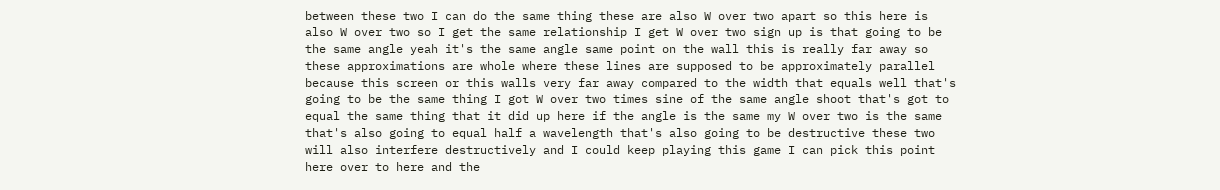between these two I can do the same thing these are also W over two apart so this here is also W over two so I get the same relationship I get W over two sign up is that going to be the same angle yeah it's the same angle same point on the wall this is really far away so these approximations are whole where these lines are supposed to be approximately parallel because this screen or this walls very far away compared to the width that equals well that's going to be the same thing I got W over two times sine of the same angle shoot that's got to equal the same thing that it did up here if the angle is the same my W over two is the same that's also going to equal half a wavelength that's also going to be destructive these two will also interfere destructively and I could keep playing this game I can pick this point here over to here and the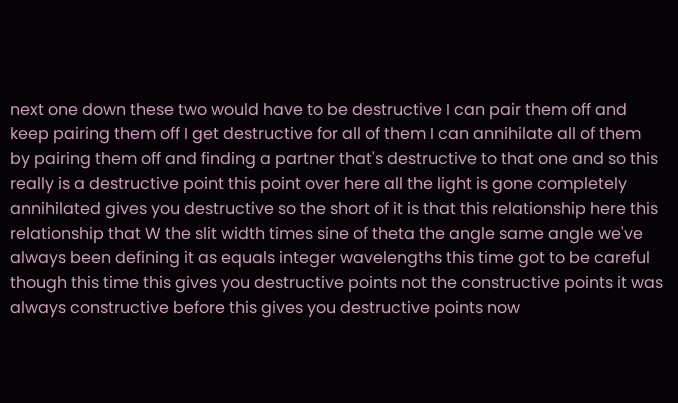next one down these two would have to be destructive I can pair them off and keep pairing them off I get destructive for all of them I can annihilate all of them by pairing them off and finding a partner that's destructive to that one and so this really is a destructive point this point over here all the light is gone completely annihilated gives you destructive so the short of it is that this relationship here this relationship that W the slit width times sine of theta the angle same angle we've always been defining it as equals integer wavelengths this time got to be careful though this time this gives you destructive points not the constructive points it was always constructive before this gives you destructive points now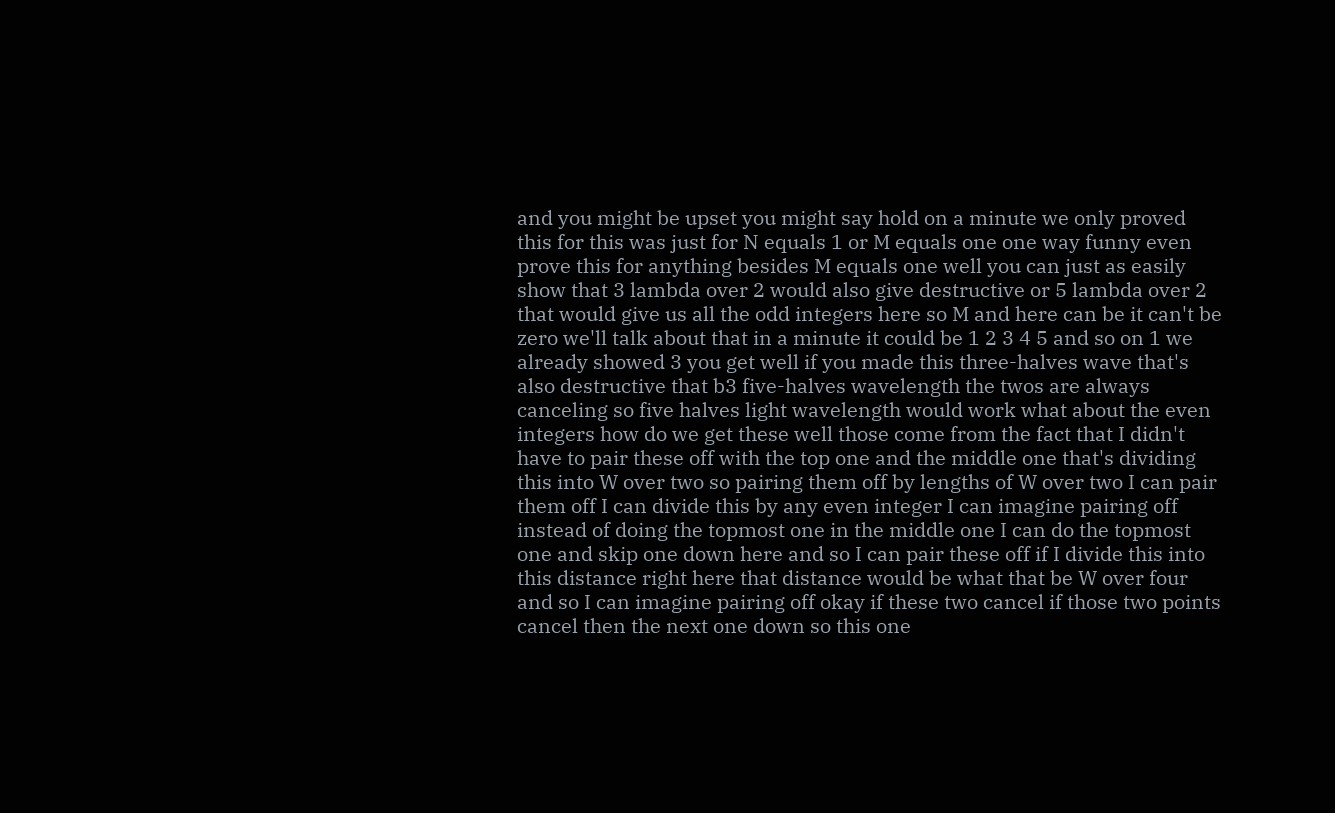and you might be upset you might say hold on a minute we only proved this for this was just for N equals 1 or M equals one one way funny even prove this for anything besides M equals one well you can just as easily show that 3 lambda over 2 would also give destructive or 5 lambda over 2 that would give us all the odd integers here so M and here can be it can't be zero we'll talk about that in a minute it could be 1 2 3 4 5 and so on 1 we already showed 3 you get well if you made this three-halves wave that's also destructive that b3 five-halves wavelength the twos are always canceling so five halves light wavelength would work what about the even integers how do we get these well those come from the fact that I didn't have to pair these off with the top one and the middle one that's dividing this into W over two so pairing them off by lengths of W over two I can pair them off I can divide this by any even integer I can imagine pairing off instead of doing the topmost one in the middle one I can do the topmost one and skip one down here and so I can pair these off if I divide this into this distance right here that distance would be what that be W over four and so I can imagine pairing off okay if these two cancel if those two points cancel then the next one down so this one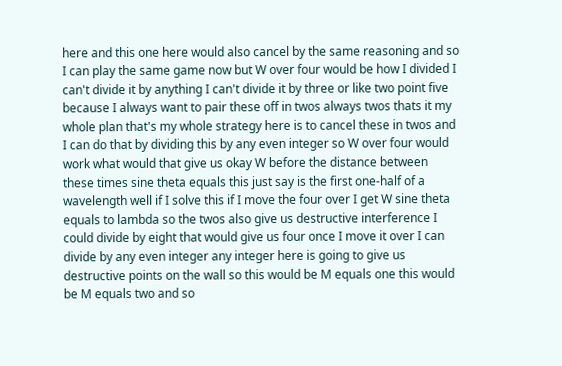here and this one here would also cancel by the same reasoning and so I can play the same game now but W over four would be how I divided I can't divide it by anything I can't divide it by three or like two point five because I always want to pair these off in twos always twos thats it my whole plan that's my whole strategy here is to cancel these in twos and I can do that by dividing this by any even integer so W over four would work what would that give us okay W before the distance between these times sine theta equals this just say is the first one-half of a wavelength well if I solve this if I move the four over I get W sine theta equals to lambda so the twos also give us destructive interference I could divide by eight that would give us four once I move it over I can divide by any even integer any integer here is going to give us destructive points on the wall so this would be M equals one this would be M equals two and so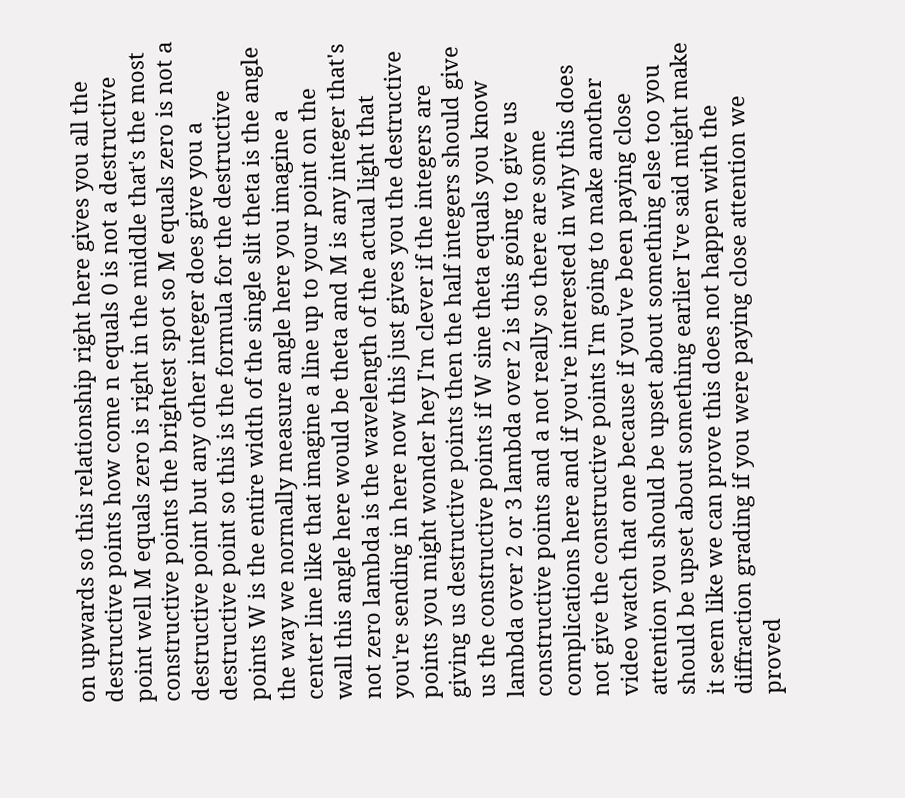on upwards so this relationship right here gives you all the destructive points how come n equals 0 is not a destructive point well M equals zero is right in the middle that's the most constructive points the brightest spot so M equals zero is not a destructive point but any other integer does give you a destructive point so this is the formula for the destructive points W is the entire width of the single slit theta is the angle the way we normally measure angle here you imagine a center line like that imagine a line up to your point on the wall this angle here would be theta and M is any integer that's not zero lambda is the wavelength of the actual light that you're sending in here now this just gives you the destructive points you might wonder hey I'm clever if the integers are giving us destructive points then the half integers should give us the constructive points if W sine theta equals you know lambda over 2 or 3 lambda over 2 is this going to give us constructive points and a not really so there are some complications here and if you're interested in why this does not give the constructive points I'm going to make another video watch that one because if you've been paying close attention you should be upset about something else too you should be upset about something earlier I've said might make it seem like we can prove this does not happen with the diffraction grading if you were paying close attention we proved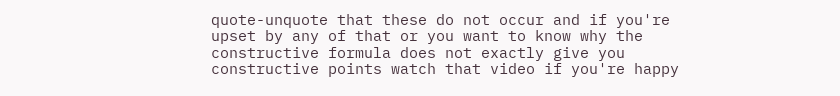quote-unquote that these do not occur and if you're upset by any of that or you want to know why the constructive formula does not exactly give you constructive points watch that video if you're happy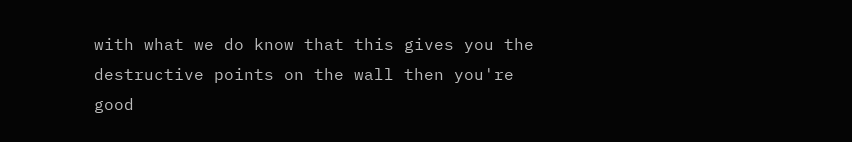with what we do know that this gives you the destructive points on the wall then you're good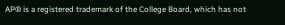AP® is a registered trademark of the College Board, which has not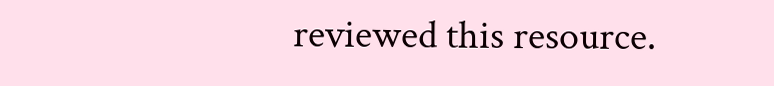reviewed this resource.